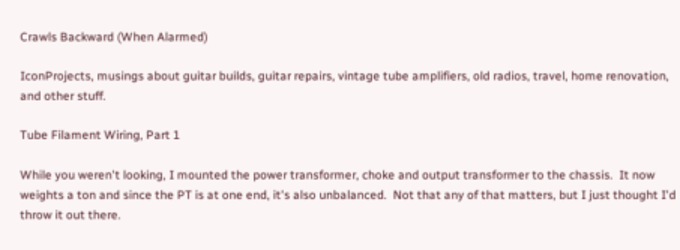Crawls Backward (When Alarmed)

IconProjects, musings about guitar builds, guitar repairs, vintage tube amplifiers, old radios, travel, home renovation, and other stuff.

Tube Filament Wiring, Part 1

While you weren't looking, I mounted the power transformer, choke and output transformer to the chassis.  It now weights a ton and since the PT is at one end, it's also unbalanced.  Not that any of that matters, but I just thought I'd throw it out there.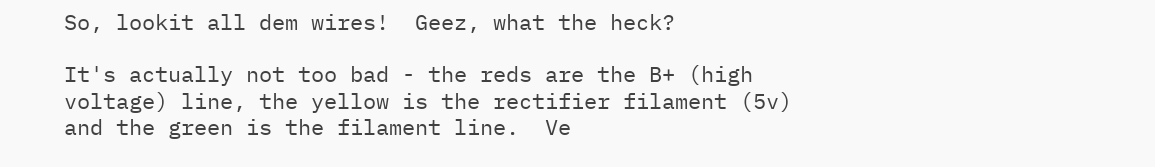So, lookit all dem wires!  Geez, what the heck?

It's actually not too bad - the reds are the B+ (high voltage) line, the yellow is the rectifier filament (5v) and the green is the filament line.  Ve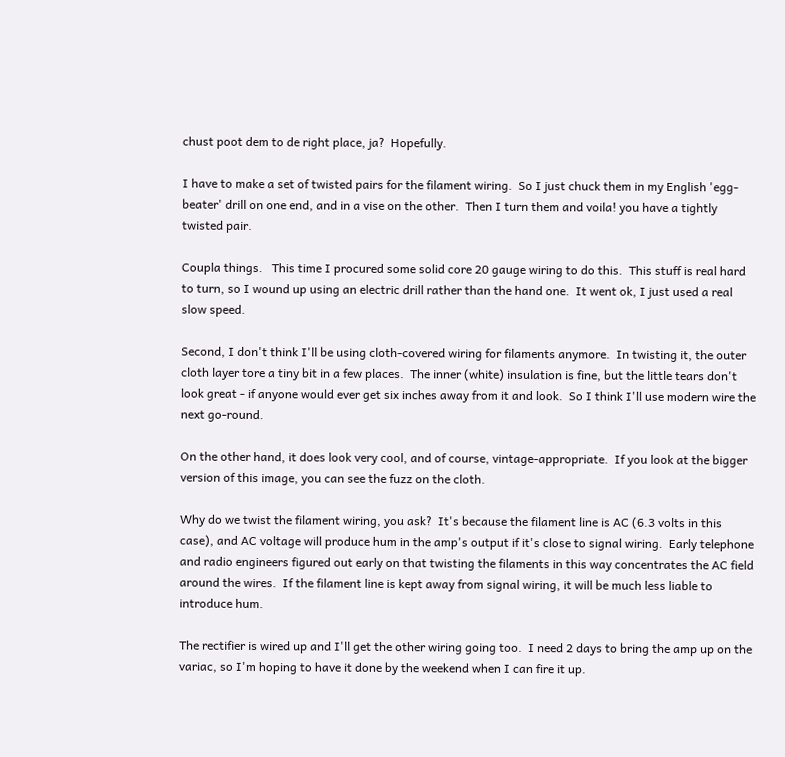chust poot dem to de right place, ja?  Hopefully.

I have to make a set of twisted pairs for the filament wiring.  So I just chuck them in my English 'egg-beater' drill on one end, and in a vise on the other.  Then I turn them and voila! you have a tightly twisted pair.

Coupla things.   This time I procured some solid core 20 gauge wiring to do this.  This stuff is real hard to turn, so I wound up using an electric drill rather than the hand one.  It went ok, I just used a real slow speed.

Second, I don't think I'll be using cloth-covered wiring for filaments anymore.  In twisting it, the outer cloth layer tore a tiny bit in a few places.  The inner (white) insulation is fine, but the little tears don't look great - if anyone would ever get six inches away from it and look.  So I think I'll use modern wire the next go-round.

On the other hand, it does look very cool, and of course, vintage-appropriate.  If you look at the bigger version of this image, you can see the fuzz on the cloth.

Why do we twist the filament wiring, you ask?  It's because the filament line is AC (6.3 volts in this case), and AC voltage will produce hum in the amp's output if it's close to signal wiring.  Early telephone and radio engineers figured out early on that twisting the filaments in this way concentrates the AC field around the wires.  If the filament line is kept away from signal wiring, it will be much less liable to introduce hum.

The rectifier is wired up and I'll get the other wiring going too.  I need 2 days to bring the amp up on the variac, so I'm hoping to have it done by the weekend when I can fire it up.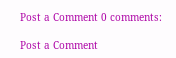Post a Comment 0 comments:

Post a Comment